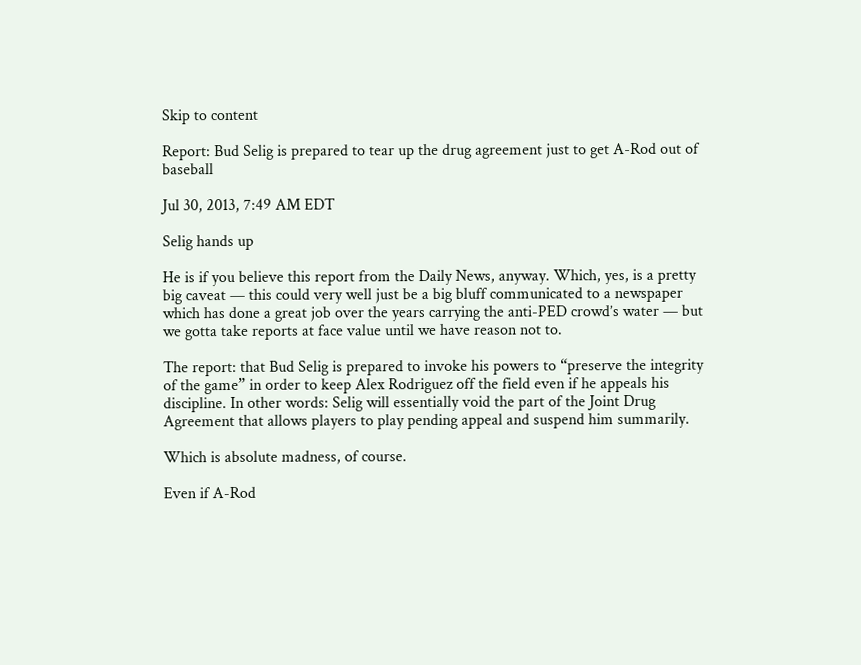Skip to content

Report: Bud Selig is prepared to tear up the drug agreement just to get A-Rod out of baseball

Jul 30, 2013, 7:49 AM EDT

Selig hands up

He is if you believe this report from the Daily News, anyway. Which, yes, is a pretty big caveat — this could very well just be a big bluff communicated to a newspaper which has done a great job over the years carrying the anti-PED crowd’s water — but we gotta take reports at face value until we have reason not to.

The report: that Bud Selig is prepared to invoke his powers to “preserve the integrity of the game” in order to keep Alex Rodriguez off the field even if he appeals his discipline. In other words: Selig will essentially void the part of the Joint Drug Agreement that allows players to play pending appeal and suspend him summarily.

Which is absolute madness, of course.

Even if A-Rod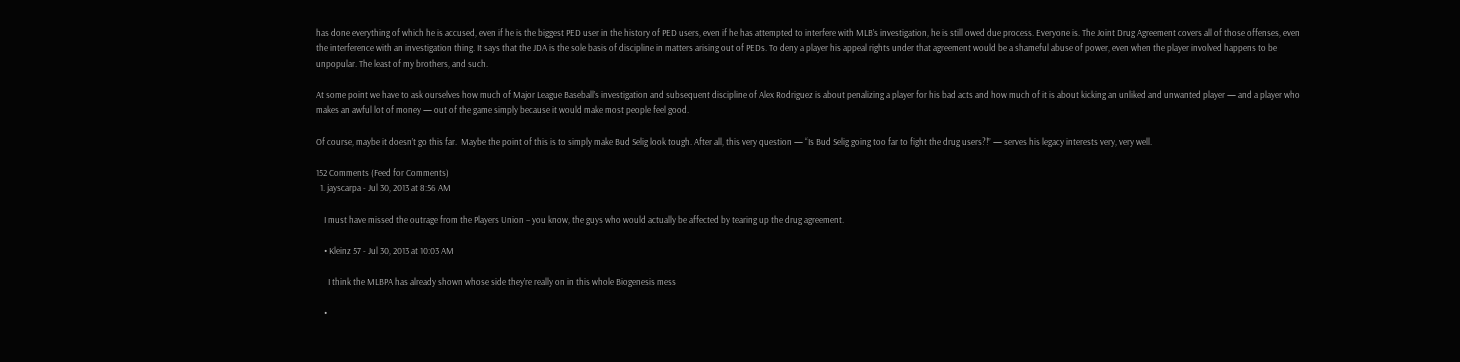has done everything of which he is accused, even if he is the biggest PED user in the history of PED users, even if he has attempted to interfere with MLB’s investigation, he is still owed due process. Everyone is. The Joint Drug Agreement covers all of those offenses, even the interference with an investigation thing. It says that the JDA is the sole basis of discipline in matters arising out of PEDs. To deny a player his appeal rights under that agreement would be a shameful abuse of power, even when the player involved happens to be unpopular. The least of my brothers, and such.

At some point we have to ask ourselves how much of Major League Baseball’s investigation and subsequent discipline of Alex Rodriguez is about penalizing a player for his bad acts and how much of it is about kicking an unliked and unwanted player — and a player who makes an awful lot of money — out of the game simply because it would make most people feel good.

Of course, maybe it doesn’t go this far.  Maybe the point of this is to simply make Bud Selig look tough. After all, this very question — “Is Bud Selig going too far to fight the drug users?!” — serves his legacy interests very, very well.

152 Comments (Feed for Comments)
  1. jayscarpa - Jul 30, 2013 at 8:56 AM

    I must have missed the outrage from the Players Union – you know, the guys who would actually be affected by tearing up the drug agreement.

    • Kleinz 57 - Jul 30, 2013 at 10:03 AM

      I think the MLBPA has already shown whose side they’re really on in this whole Biogenesis mess

    •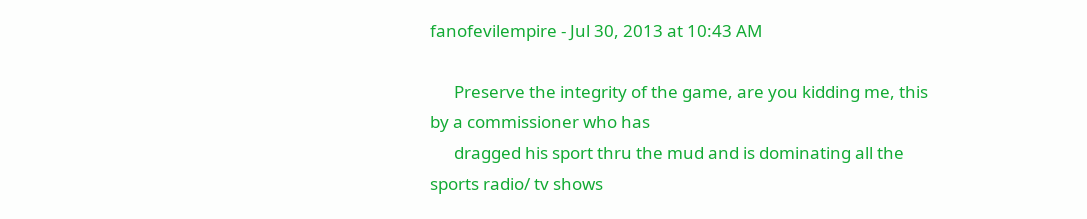fanofevilempire - Jul 30, 2013 at 10:43 AM

      Preserve the integrity of the game, are you kidding me, this by a commissioner who has
      dragged his sport thru the mud and is dominating all the sports radio/ tv shows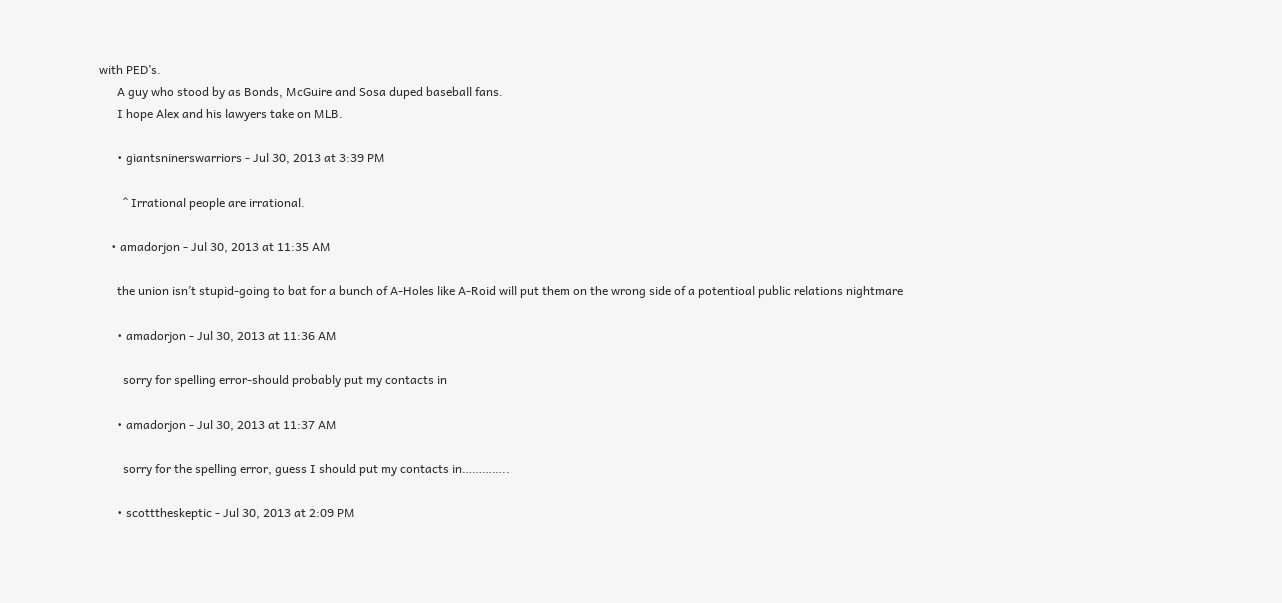with PED’s.
      A guy who stood by as Bonds, McGuire and Sosa duped baseball fans.
      I hope Alex and his lawyers take on MLB.

      • giantsninerswarriors - Jul 30, 2013 at 3:39 PM

        ^ Irrational people are irrational.

    • amadorjon - Jul 30, 2013 at 11:35 AM

      the union isn’t stupid-going to bat for a bunch of A-Holes like A-Roid will put them on the wrong side of a potentioal public relations nightmare

      • amadorjon - Jul 30, 2013 at 11:36 AM

        sorry for spelling error-should probably put my contacts in

      • amadorjon - Jul 30, 2013 at 11:37 AM

        sorry for the spelling error, guess I should put my contacts in…………..

      • scotttheskeptic - Jul 30, 2013 at 2:09 PM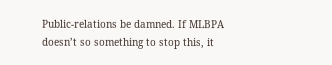Public-relations be damned. If MLBPA doesn’t so something to stop this, it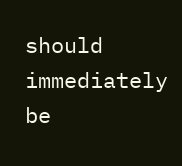should immediately be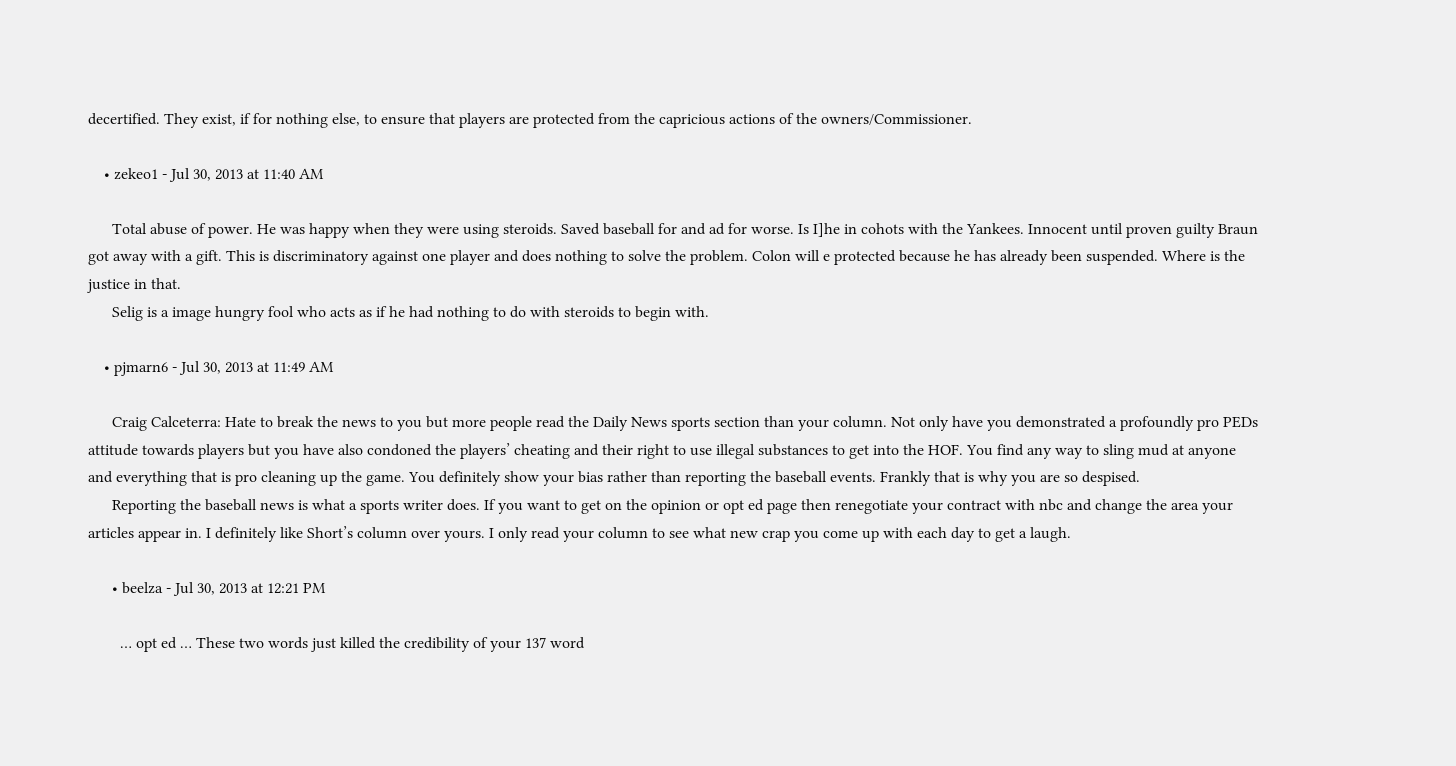decertified. They exist, if for nothing else, to ensure that players are protected from the capricious actions of the owners/Commissioner.

    • zekeo1 - Jul 30, 2013 at 11:40 AM

      Total abuse of power. He was happy when they were using steroids. Saved baseball for and ad for worse. Is I]he in cohots with the Yankees. Innocent until proven guilty Braun got away with a gift. This is discriminatory against one player and does nothing to solve the problem. Colon will e protected because he has already been suspended. Where is the justice in that.
      Selig is a image hungry fool who acts as if he had nothing to do with steroids to begin with.

    • pjmarn6 - Jul 30, 2013 at 11:49 AM

      Craig Calceterra: Hate to break the news to you but more people read the Daily News sports section than your column. Not only have you demonstrated a profoundly pro PEDs attitude towards players but you have also condoned the players’ cheating and their right to use illegal substances to get into the HOF. You find any way to sling mud at anyone and everything that is pro cleaning up the game. You definitely show your bias rather than reporting the baseball events. Frankly that is why you are so despised.
      Reporting the baseball news is what a sports writer does. If you want to get on the opinion or opt ed page then renegotiate your contract with nbc and change the area your articles appear in. I definitely like Short’s column over yours. I only read your column to see what new crap you come up with each day to get a laugh.

      • beelza - Jul 30, 2013 at 12:21 PM

        … opt ed … These two words just killed the credibility of your 137 word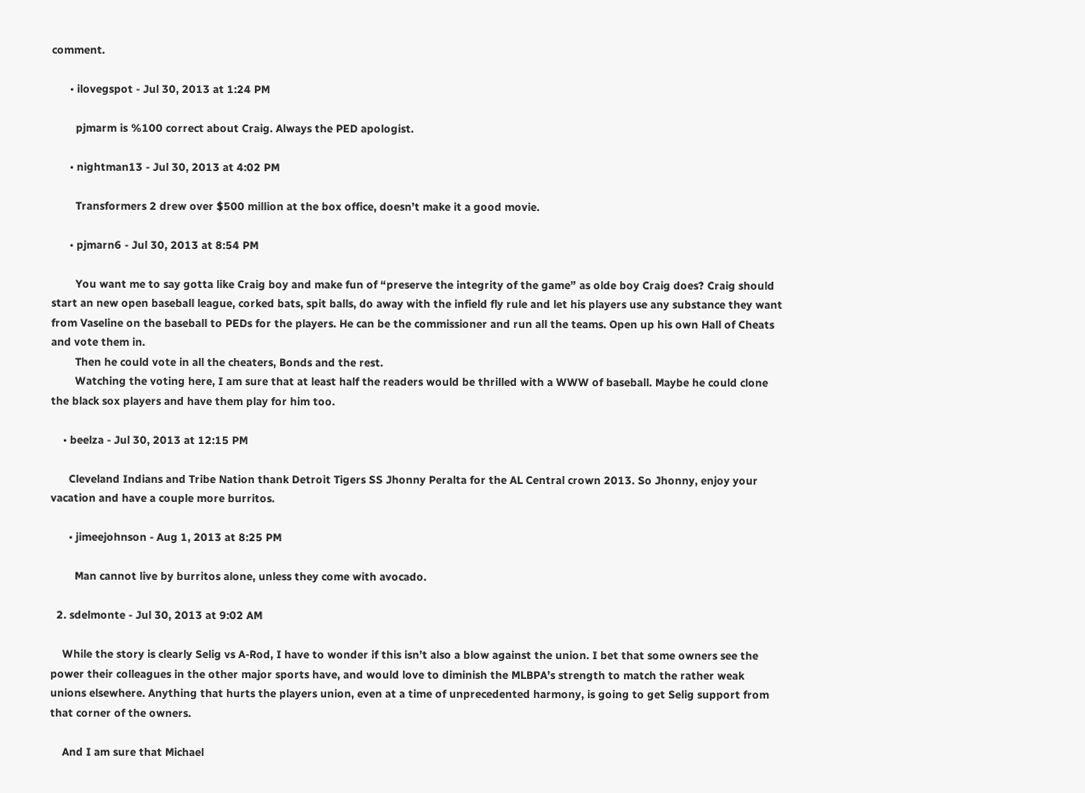comment.

      • ilovegspot - Jul 30, 2013 at 1:24 PM

        pjmarm is %100 correct about Craig. Always the PED apologist.

      • nightman13 - Jul 30, 2013 at 4:02 PM

        Transformers 2 drew over $500 million at the box office, doesn’t make it a good movie.

      • pjmarn6 - Jul 30, 2013 at 8:54 PM

        You want me to say gotta like Craig boy and make fun of “preserve the integrity of the game” as olde boy Craig does? Craig should start an new open baseball league, corked bats, spit balls, do away with the infield fly rule and let his players use any substance they want from Vaseline on the baseball to PEDs for the players. He can be the commissioner and run all the teams. Open up his own Hall of Cheats and vote them in.
        Then he could vote in all the cheaters, Bonds and the rest.
        Watching the voting here, I am sure that at least half the readers would be thrilled with a WWW of baseball. Maybe he could clone the black sox players and have them play for him too.

    • beelza - Jul 30, 2013 at 12:15 PM

      Cleveland Indians and Tribe Nation thank Detroit Tigers SS Jhonny Peralta for the AL Central crown 2013. So Jhonny, enjoy your vacation and have a couple more burritos.

      • jimeejohnson - Aug 1, 2013 at 8:25 PM

        Man cannot live by burritos alone, unless they come with avocado.

  2. sdelmonte - Jul 30, 2013 at 9:02 AM

    While the story is clearly Selig vs A-Rod, I have to wonder if this isn’t also a blow against the union. I bet that some owners see the power their colleagues in the other major sports have, and would love to diminish the MLBPA’s strength to match the rather weak unions elsewhere. Anything that hurts the players union, even at a time of unprecedented harmony, is going to get Selig support from that corner of the owners.

    And I am sure that Michael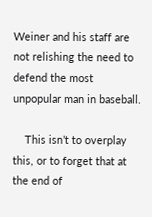Weiner and his staff are not relishing the need to defend the most unpopular man in baseball.

    This isn’t to overplay this, or to forget that at the end of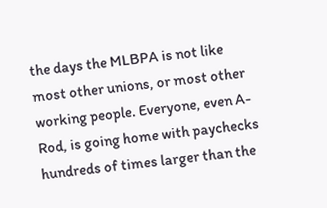the days the MLBPA is not like most other unions, or most other working people. Everyone, even A-Rod, is going home with paychecks hundreds of times larger than the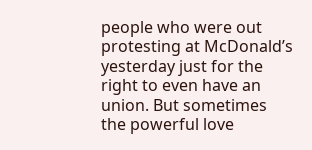people who were out protesting at McDonald’s yesterday just for the right to even have an union. But sometimes the powerful love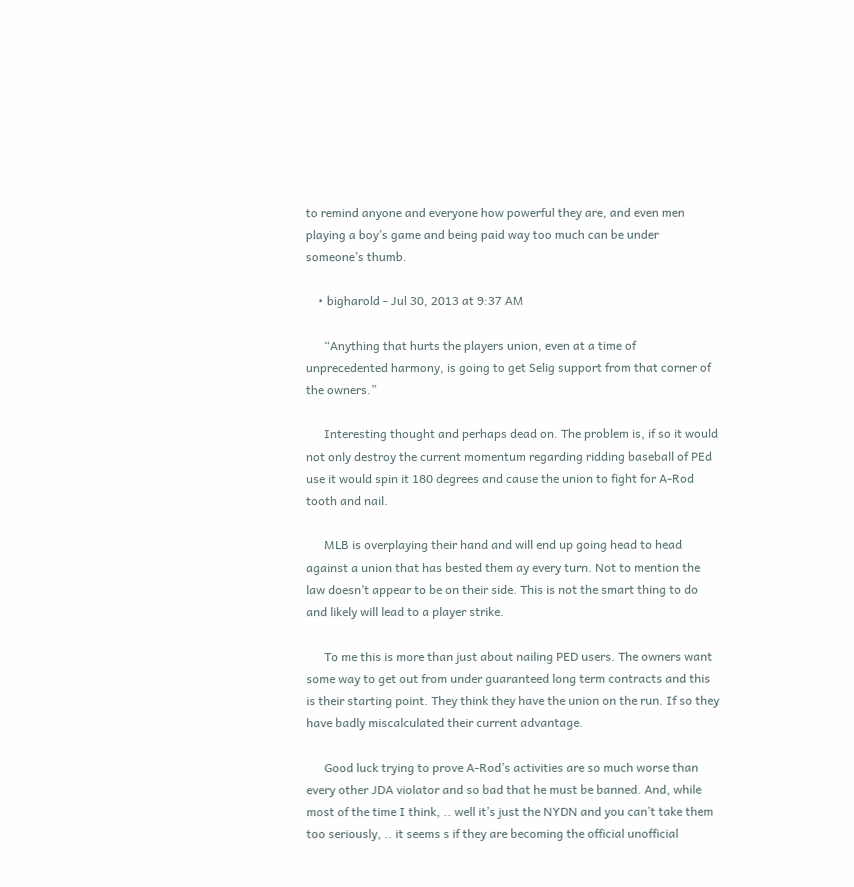to remind anyone and everyone how powerful they are, and even men playing a boy’s game and being paid way too much can be under someone’s thumb.

    • bigharold - Jul 30, 2013 at 9:37 AM

      “Anything that hurts the players union, even at a time of unprecedented harmony, is going to get Selig support from that corner of the owners.”

      Interesting thought and perhaps dead on. The problem is, if so it would not only destroy the current momentum regarding ridding baseball of PEd use it would spin it 180 degrees and cause the union to fight for A-Rod tooth and nail.

      MLB is overplaying their hand and will end up going head to head against a union that has bested them ay every turn. Not to mention the law doesn’t appear to be on their side. This is not the smart thing to do and likely will lead to a player strike.

      To me this is more than just about nailing PED users. The owners want some way to get out from under guaranteed long term contracts and this is their starting point. They think they have the union on the run. If so they have badly miscalculated their current advantage.

      Good luck trying to prove A-Rod’s activities are so much worse than every other JDA violator and so bad that he must be banned. And, while most of the time I think, .. well it’s just the NYDN and you can’t take them too seriously, .. it seems s if they are becoming the official unofficial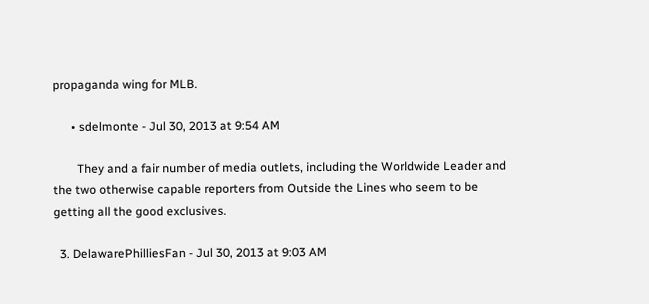propaganda wing for MLB.

      • sdelmonte - Jul 30, 2013 at 9:54 AM

        They and a fair number of media outlets, including the Worldwide Leader and the two otherwise capable reporters from Outside the Lines who seem to be getting all the good exclusives.

  3. DelawarePhilliesFan - Jul 30, 2013 at 9:03 AM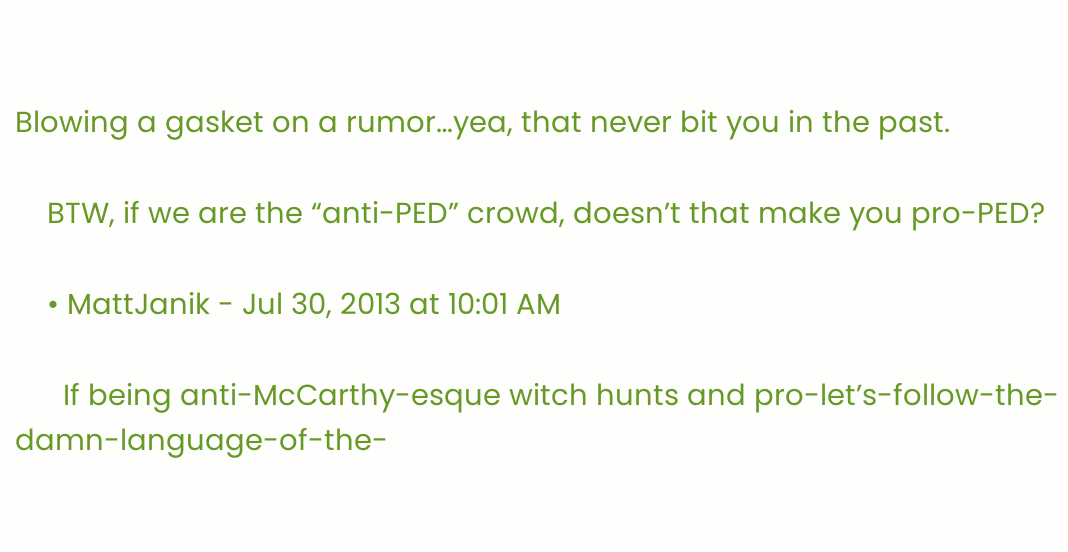Blowing a gasket on a rumor…yea, that never bit you in the past.

    BTW, if we are the “anti-PED” crowd, doesn’t that make you pro-PED?

    • MattJanik - Jul 30, 2013 at 10:01 AM

      If being anti-McCarthy-esque witch hunts and pro-let’s-follow-the-damn-language-of-the-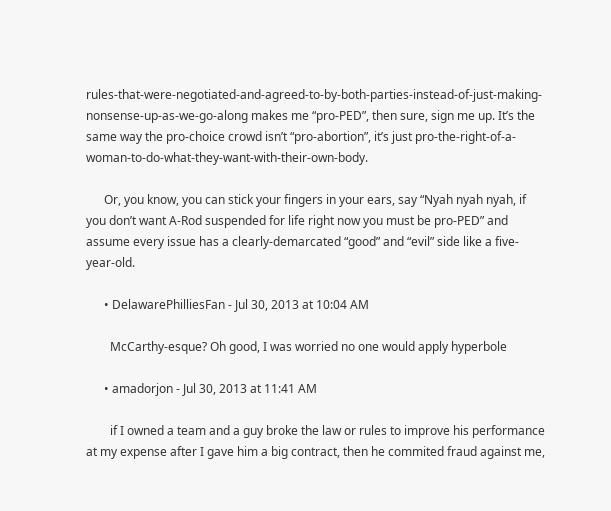rules-that-were-negotiated-and-agreed-to-by-both-parties-instead-of-just-making-nonsense-up-as-we-go-along makes me “pro-PED”, then sure, sign me up. It’s the same way the pro-choice crowd isn’t “pro-abortion”, it’s just pro-the-right-of-a-woman-to-do-what-they-want-with-their-own-body.

      Or, you know, you can stick your fingers in your ears, say “Nyah nyah nyah, if you don’t want A-Rod suspended for life right now you must be pro-PED” and assume every issue has a clearly-demarcated “good” and “evil” side like a five-year-old.

      • DelawarePhilliesFan - Jul 30, 2013 at 10:04 AM

        McCarthy-esque? Oh good, I was worried no one would apply hyperbole

      • amadorjon - Jul 30, 2013 at 11:41 AM

        if I owned a team and a guy broke the law or rules to improve his performance at my expense after I gave him a big contract, then he commited fraud against me,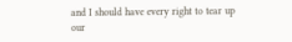and I should have every right to tear up our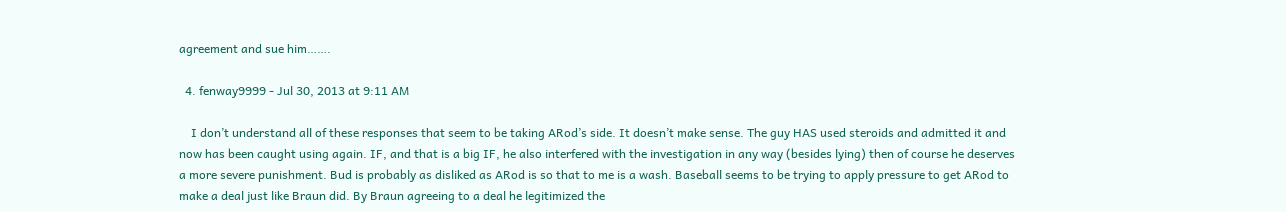agreement and sue him…….

  4. fenway9999 - Jul 30, 2013 at 9:11 AM

    I don’t understand all of these responses that seem to be taking ARod’s side. It doesn’t make sense. The guy HAS used steroids and admitted it and now has been caught using again. IF, and that is a big IF, he also interfered with the investigation in any way (besides lying) then of course he deserves a more severe punishment. Bud is probably as disliked as ARod is so that to me is a wash. Baseball seems to be trying to apply pressure to get ARod to make a deal just like Braun did. By Braun agreeing to a deal he legitimized the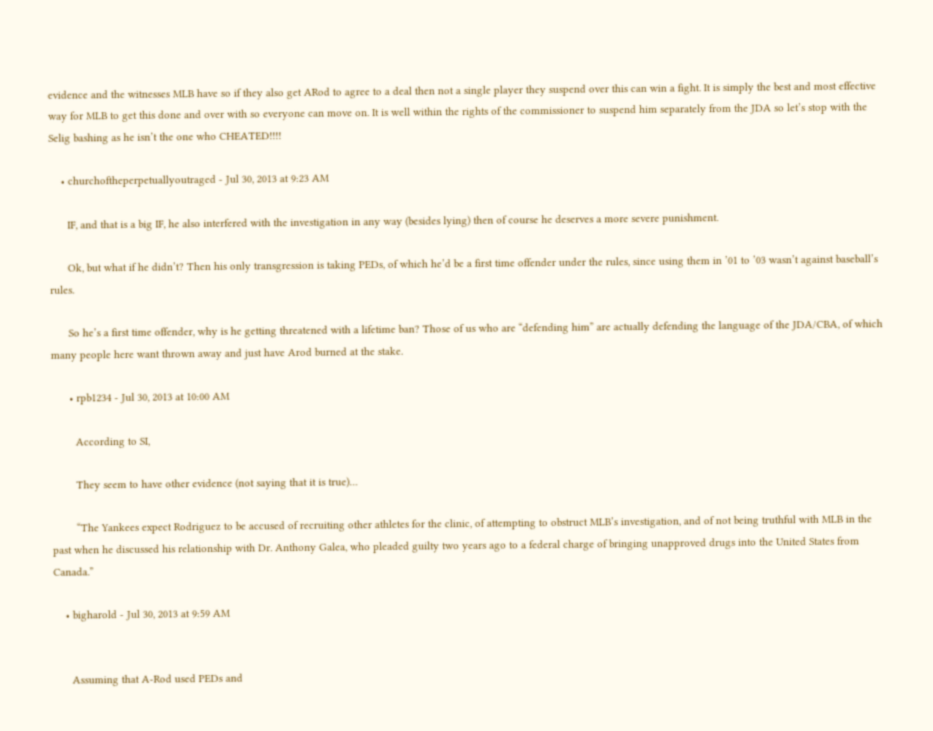evidence and the witnesses MLB have so if they also get ARod to agree to a deal then not a single player they suspend over this can win a fight. It is simply the best and most effective way for MLB to get this done and over with so everyone can move on. It is well within the rights of the commissioner to suspend him separately from the JDA so let’s stop with the Selig bashing as he isn’t the one who CHEATED!!!!

    • churchoftheperpetuallyoutraged - Jul 30, 2013 at 9:23 AM

      IF, and that is a big IF, he also interfered with the investigation in any way (besides lying) then of course he deserves a more severe punishment.

      Ok, but what if he didn’t? Then his only transgression is taking PEDs, of which he’d be a first time offender under the rules, since using them in ’01 to ’03 wasn’t against baseball’s rules.

      So he’s a first time offender, why is he getting threatened with a lifetime ban? Those of us who are “defending him” are actually defending the language of the JDA/CBA, of which many people here want thrown away and just have Arod burned at the stake.

      • rpb1234 - Jul 30, 2013 at 10:00 AM

        According to SI,

        They seem to have other evidence (not saying that it is true)…

        “The Yankees expect Rodriguez to be accused of recruiting other athletes for the clinic, of attempting to obstruct MLB’s investigation, and of not being truthful with MLB in the past when he discussed his relationship with Dr. Anthony Galea, who pleaded guilty two years ago to a federal charge of bringing unapproved drugs into the United States from Canada.”

    • bigharold - Jul 30, 2013 at 9:59 AM


      Assuming that A-Rod used PEDs and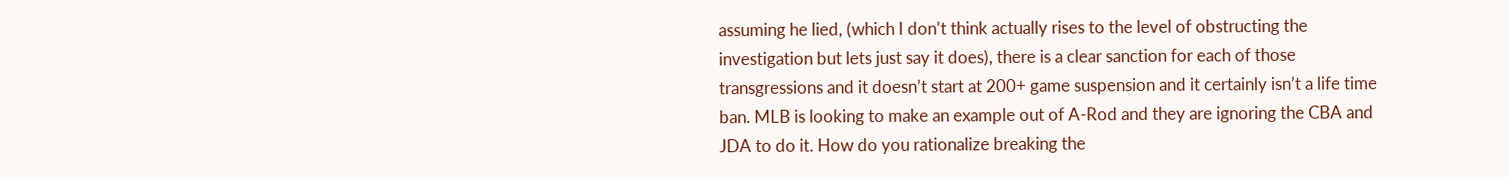assuming he lied, (which I don’t think actually rises to the level of obstructing the investigation but lets just say it does), there is a clear sanction for each of those transgressions and it doesn’t start at 200+ game suspension and it certainly isn’t a life time ban. MLB is looking to make an example out of A-Rod and they are ignoring the CBA and JDA to do it. How do you rationalize breaking the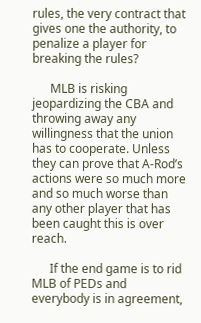rules, the very contract that gives one the authority, to penalize a player for breaking the rules?

      MLB is risking jeopardizing the CBA and throwing away any willingness that the union has to cooperate. Unless they can prove that A-Rod’s actions were so much more and so much worse than any other player that has been caught this is over reach.

      If the end game is to rid MLB of PEDs and everybody is in agreement,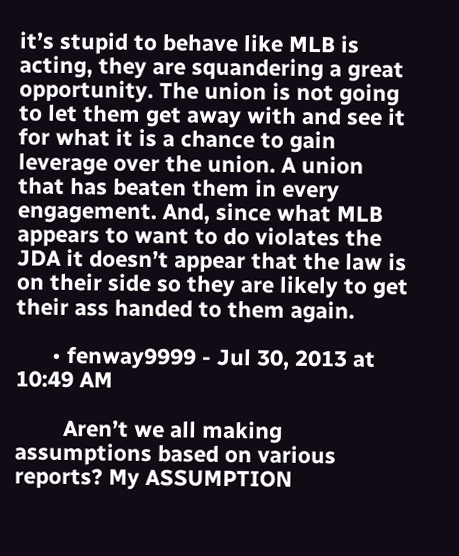it’s stupid to behave like MLB is acting, they are squandering a great opportunity. The union is not going to let them get away with and see it for what it is a chance to gain leverage over the union. A union that has beaten them in every engagement. And, since what MLB appears to want to do violates the JDA it doesn’t appear that the law is on their side so they are likely to get their ass handed to them again.

      • fenway9999 - Jul 30, 2013 at 10:49 AM

        Aren’t we all making assumptions based on various reports? My ASSUMPTION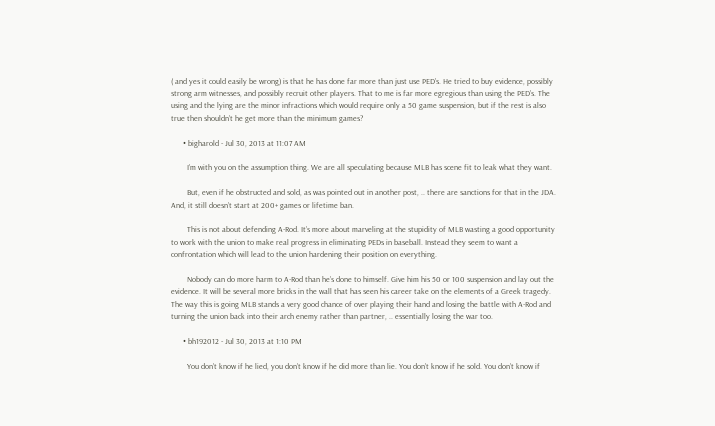( and yes it could easily be wrong) is that he has done far more than just use PED’s. He tried to buy evidence, possibly strong arm witnesses, and possibly recruit other players. That to me is far more egregious than using the PED’s. The using and the lying are the minor infractions which would require only a 50 game suspension, but if the rest is also true then shouldn’t he get more than the minimum games?

      • bigharold - Jul 30, 2013 at 11:07 AM

        I’m with you on the assumption thing. We are all speculating because MLB has scene fit to leak what they want.

        But, even if he obstructed and sold, as was pointed out in another post, .. there are sanctions for that in the JDA. And, it still doesn’t start at 200+ games or lifetime ban.

        This is not about defending A-Rod. It’s more about marveling at the stupidity of MLB wasting a good opportunity to work with the union to make real progress in eliminating PEDs in baseball. Instead they seem to want a confrontation which will lead to the union hardening their position on everything.

        Nobody can do more harm to A-Rod than he’s done to himself. Give him his 50 or 100 suspension and lay out the evidence. It will be several more bricks in the wall that has seen his career take on the elements of a Greek tragedy. The way this is going MLB stands a very good chance of over playing their hand and losing the battle with A-Rod and turning the union back into their arch enemy rather than partner, .. essentially losing the war too.

      • bh192012 - Jul 30, 2013 at 1:10 PM

        You don’t know if he lied, you don’t know if he did more than lie. You don’t know if he sold. You don’t know if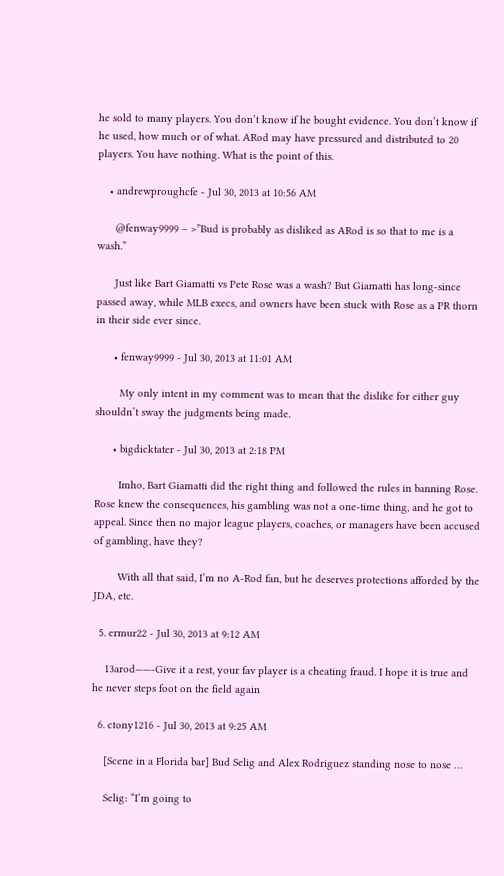he sold to many players. You don’t know if he bought evidence. You don’t know if he used, how much or of what. ARod may have pressured and distributed to 20 players. You have nothing. What is the point of this.

    • andrewproughcfe - Jul 30, 2013 at 10:56 AM

      @fenway9999 – >”Bud is probably as disliked as ARod is so that to me is a wash.”

      Just like Bart Giamatti vs Pete Rose was a wash? But Giamatti has long-since passed away, while MLB execs, and owners have been stuck with Rose as a PR thorn in their side ever since.

      • fenway9999 - Jul 30, 2013 at 11:01 AM

        My only intent in my comment was to mean that the dislike for either guy shouldn’t sway the judgments being made.

      • bigdicktater - Jul 30, 2013 at 2:18 PM

        Imho, Bart Giamatti did the right thing and followed the rules in banning Rose. Rose knew the consequences, his gambling was not a one-time thing, and he got to appeal. Since then no major league players, coaches, or managers have been accused of gambling, have they?

        With all that said, I’m no A-Rod fan, but he deserves protections afforded by the JDA, etc.

  5. ermur22 - Jul 30, 2013 at 9:12 AM

    13arod——-Give it a rest, your fav player is a cheating fraud. I hope it is true and he never steps foot on the field again

  6. ctony1216 - Jul 30, 2013 at 9:25 AM

    [Scene in a Florida bar] Bud Selig and Alex Rodriguez standing nose to nose …

    Selig: “I’m going to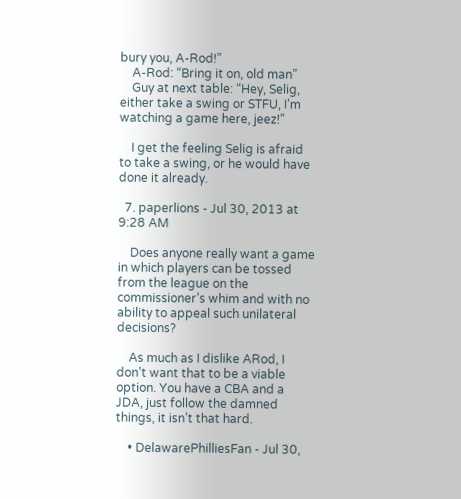bury you, A-Rod!”
    A-Rod: “Bring it on, old man”
    Guy at next table: “Hey, Selig, either take a swing or STFU, I’m watching a game here, jeez!”

    I get the feeling Selig is afraid to take a swing, or he would have done it already.

  7. paperlions - Jul 30, 2013 at 9:28 AM

    Does anyone really want a game in which players can be tossed from the league on the commissioner’s whim and with no ability to appeal such unilateral decisions?

    As much as I dislike ARod, I don’t want that to be a viable option. You have a CBA and a JDA, just follow the damned things, it isn’t that hard.

    • DelawarePhilliesFan - Jul 30,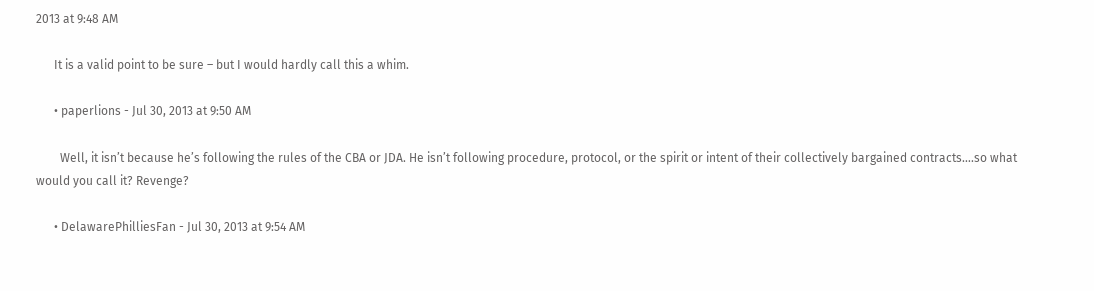2013 at 9:48 AM

      It is a valid point to be sure – but I would hardly call this a whim.

      • paperlions - Jul 30, 2013 at 9:50 AM

        Well, it isn’t because he’s following the rules of the CBA or JDA. He isn’t following procedure, protocol, or the spirit or intent of their collectively bargained contracts….so what would you call it? Revenge?

      • DelawarePhilliesFan - Jul 30, 2013 at 9:54 AM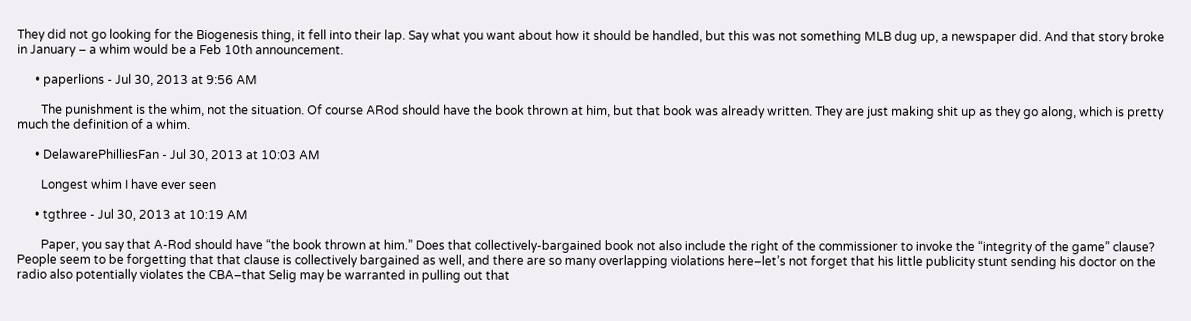They did not go looking for the Biogenesis thing, it fell into their lap. Say what you want about how it should be handled, but this was not something MLB dug up, a newspaper did. And that story broke in January – a whim would be a Feb 10th announcement.

      • paperlions - Jul 30, 2013 at 9:56 AM

        The punishment is the whim, not the situation. Of course ARod should have the book thrown at him, but that book was already written. They are just making shit up as they go along, which is pretty much the definition of a whim.

      • DelawarePhilliesFan - Jul 30, 2013 at 10:03 AM

        Longest whim I have ever seen

      • tgthree - Jul 30, 2013 at 10:19 AM

        Paper, you say that A-Rod should have “the book thrown at him.” Does that collectively-bargained book not also include the right of the commissioner to invoke the “integrity of the game” clause? People seem to be forgetting that that clause is collectively bargained as well, and there are so many overlapping violations here–let’s not forget that his little publicity stunt sending his doctor on the radio also potentially violates the CBA–that Selig may be warranted in pulling out that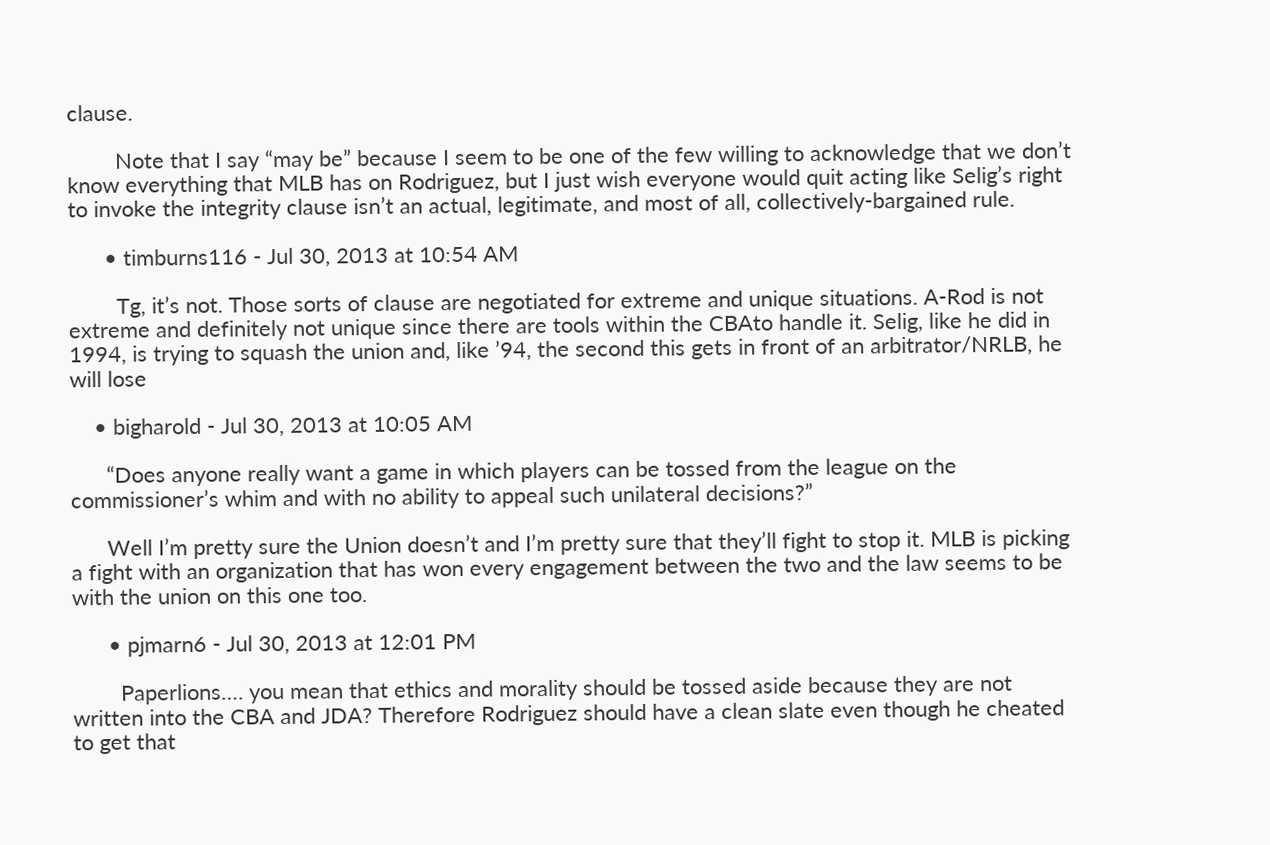clause.

        Note that I say “may be” because I seem to be one of the few willing to acknowledge that we don’t know everything that MLB has on Rodriguez, but I just wish everyone would quit acting like Selig’s right to invoke the integrity clause isn’t an actual, legitimate, and most of all, collectively-bargained rule.

      • timburns116 - Jul 30, 2013 at 10:54 AM

        Tg, it’s not. Those sorts of clause are negotiated for extreme and unique situations. A-Rod is not extreme and definitely not unique since there are tools within the CBAto handle it. Selig, like he did in 1994, is trying to squash the union and, like ’94, the second this gets in front of an arbitrator/NRLB, he will lose

    • bigharold - Jul 30, 2013 at 10:05 AM

      “Does anyone really want a game in which players can be tossed from the league on the commissioner’s whim and with no ability to appeal such unilateral decisions?”

      Well I’m pretty sure the Union doesn’t and I’m pretty sure that they’ll fight to stop it. MLB is picking a fight with an organization that has won every engagement between the two and the law seems to be with the union on this one too.

      • pjmarn6 - Jul 30, 2013 at 12:01 PM

        Paperlions…. you mean that ethics and morality should be tossed aside because they are not written into the CBA and JDA? Therefore Rodriguez should have a clean slate even though he cheated to get that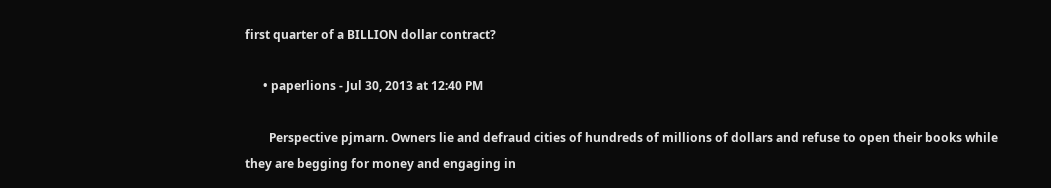first quarter of a BILLION dollar contract?

      • paperlions - Jul 30, 2013 at 12:40 PM

        Perspective pjmarn. Owners lie and defraud cities of hundreds of millions of dollars and refuse to open their books while they are begging for money and engaging in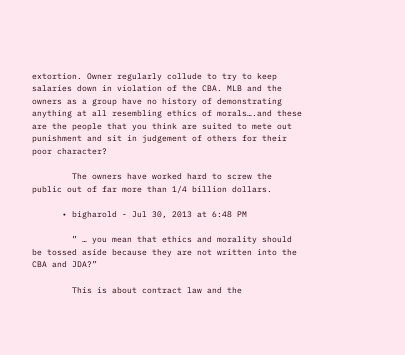extortion. Owner regularly collude to try to keep salaries down in violation of the CBA. MLB and the owners as a group have no history of demonstrating anything at all resembling ethics of morals….and these are the people that you think are suited to mete out punishment and sit in judgement of others for their poor character?

        The owners have worked hard to screw the public out of far more than 1/4 billion dollars.

      • bigharold - Jul 30, 2013 at 6:48 PM

        ” … you mean that ethics and morality should be tossed aside because they are not written into the CBA and JDA?”

        This is about contract law and the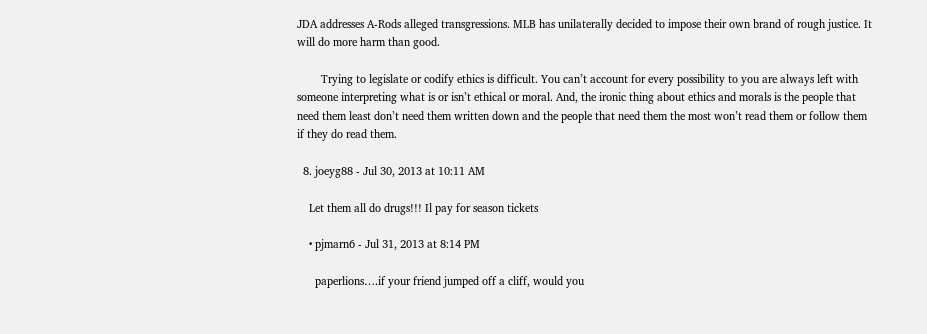JDA addresses A-Rods alleged transgressions. MLB has unilaterally decided to impose their own brand of rough justice. It will do more harm than good.

        Trying to legislate or codify ethics is difficult. You can’t account for every possibility to you are always left with someone interpreting what is or isn’t ethical or moral. And, the ironic thing about ethics and morals is the people that need them least don’t need them written down and the people that need them the most won’t read them or follow them if they do read them.

  8. joeyg88 - Jul 30, 2013 at 10:11 AM

    Let them all do drugs!!! Il pay for season tickets

    • pjmarn6 - Jul 31, 2013 at 8:14 PM

      paperlions….if your friend jumped off a cliff, would you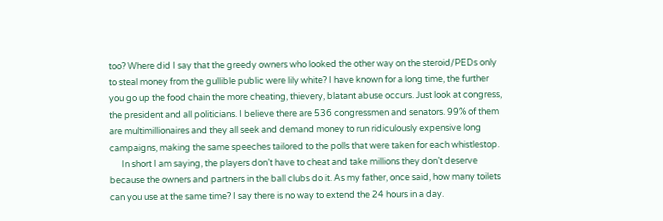too? Where did I say that the greedy owners who looked the other way on the steroid/PEDs only to steal money from the gullible public were lily white? I have known for a long time, the further you go up the food chain the more cheating, thievery, blatant abuse occurs. Just look at congress, the president and all politicians. I believe there are 536 congressmen and senators. 99% of them are multimillionaires and they all seek and demand money to run ridiculously expensive long campaigns, making the same speeches tailored to the polls that were taken for each whistlestop.
      In short I am saying, the players don’t have to cheat and take millions they don’t deserve because the owners and partners in the ball clubs do it. As my father, once said, how many toilets can you use at the same time? I say there is no way to extend the 24 hours in a day.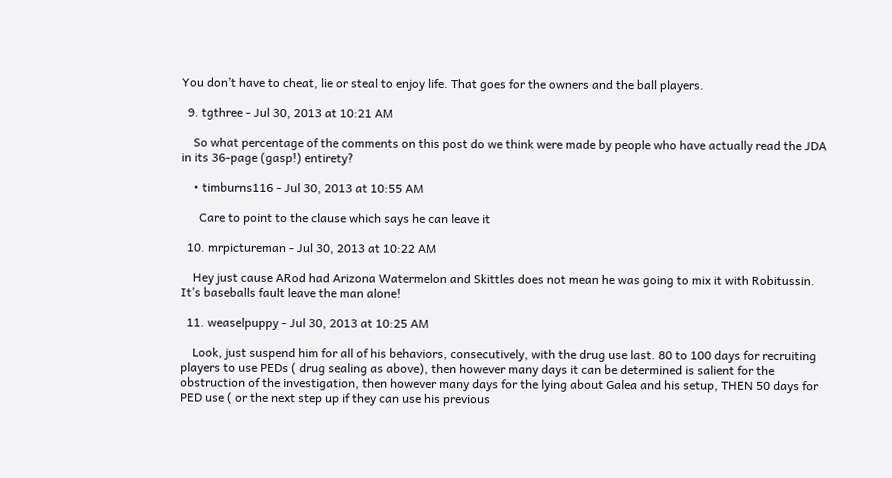You don’t have to cheat, lie or steal to enjoy life. That goes for the owners and the ball players.

  9. tgthree - Jul 30, 2013 at 10:21 AM

    So what percentage of the comments on this post do we think were made by people who have actually read the JDA in its 36-page (gasp!) entirety?

    • timburns116 - Jul 30, 2013 at 10:55 AM

      Care to point to the clause which says he can leave it

  10. mrpictureman - Jul 30, 2013 at 10:22 AM

    Hey just cause ARod had Arizona Watermelon and Skittles does not mean he was going to mix it with Robitussin. It’s baseballs fault leave the man alone!

  11. weaselpuppy - Jul 30, 2013 at 10:25 AM

    Look, just suspend him for all of his behaviors, consecutively, with the drug use last. 80 to 100 days for recruiting players to use PEDs ( drug sealing as above), then however many days it can be determined is salient for the obstruction of the investigation, then however many days for the lying about Galea and his setup, THEN 50 days for PED use ( or the next step up if they can use his previous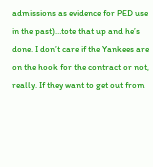admissions as evidence for PED use in the past)…tote that up and he’s done. I don’t care if the Yankees are on the hook for the contract or not, really. If they want to get out from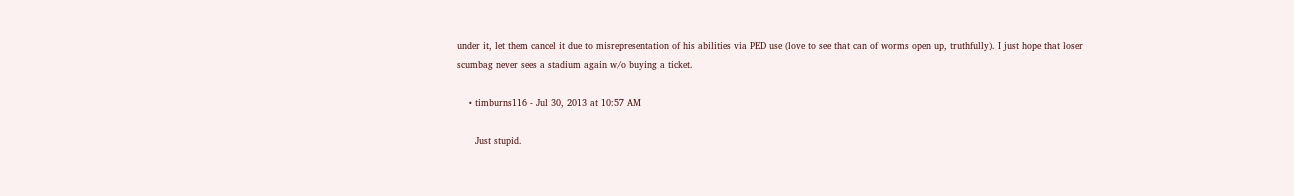under it, let them cancel it due to misrepresentation of his abilities via PED use (love to see that can of worms open up, truthfully). I just hope that loser scumbag never sees a stadium again w/o buying a ticket.

    • timburns116 - Jul 30, 2013 at 10:57 AM

      Just stupid.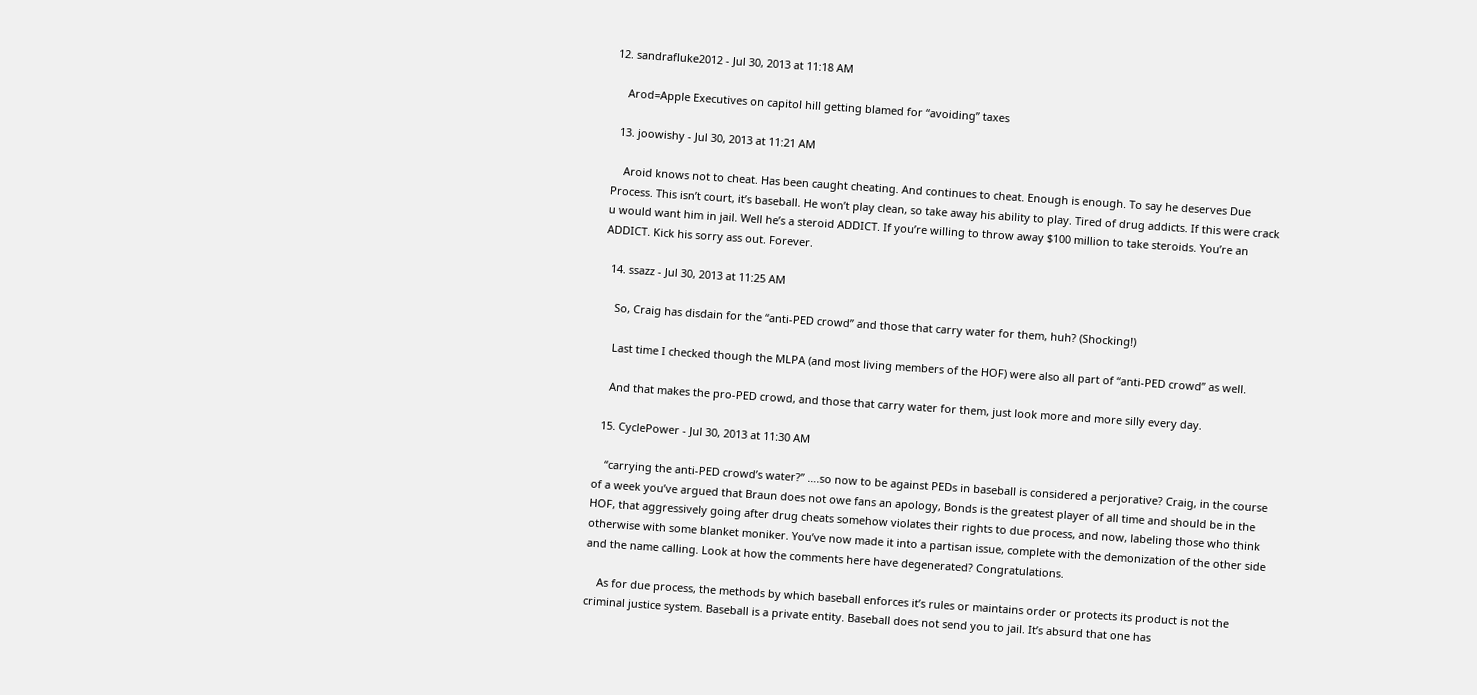12. sandrafluke2012 - Jul 30, 2013 at 11:18 AM

    Arod=Apple Executives on capitol hill getting blamed for “avoiding” taxes

  13. joowishy - Jul 30, 2013 at 11:21 AM

    Aroid knows not to cheat. Has been caught cheating. And continues to cheat. Enough is enough. To say he deserves Due Process. This isn’t court, it’s baseball. He won’t play clean, so take away his ability to play. Tired of drug addicts. If this were crack u would want him in jail. Well he’s a steroid ADDICT. If you’re willing to throw away $100 million to take steroids. You’re an ADDICT. Kick his sorry ass out. Forever.

  14. ssazz - Jul 30, 2013 at 11:25 AM

    So, Craig has disdain for the “anti-PED crowd” and those that carry water for them, huh? (Shocking!)

    Last time I checked though the MLPA (and most living members of the HOF) were also all part of “anti-PED crowd” as well.

    And that makes the pro-PED crowd, and those that carry water for them, just look more and more silly every day.

  15. CyclePower - Jul 30, 2013 at 11:30 AM

    “carrying the anti-PED crowd’s water?” ….so now to be against PEDs in baseball is considered a perjorative? Craig, in the course of a week you’ve argued that Braun does not owe fans an apology, Bonds is the greatest player of all time and should be in the HOF, that aggressively going after drug cheats somehow violates their rights to due process, and now, labeling those who think otherwise with some blanket moniker. You’ve now made it into a partisan issue, complete with the demonization of the other side and the name calling. Look at how the comments here have degenerated? Congratulations.

    As for due process, the methods by which baseball enforces it’s rules or maintains order or protects its product is not the criminal justice system. Baseball is a private entity. Baseball does not send you to jail. It’s absurd that one has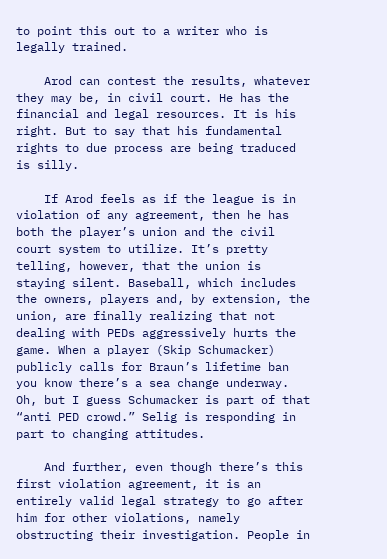to point this out to a writer who is legally trained.

    Arod can contest the results, whatever they may be, in civil court. He has the financial and legal resources. It is his right. But to say that his fundamental rights to due process are being traduced is silly.

    If Arod feels as if the league is in violation of any agreement, then he has both the player’s union and the civil court system to utilize. It’s pretty telling, however, that the union is staying silent. Baseball, which includes the owners, players and, by extension, the union, are finally realizing that not dealing with PEDs aggressively hurts the game. When a player (Skip Schumacker) publicly calls for Braun’s lifetime ban you know there’s a sea change underway. Oh, but I guess Schumacker is part of that “anti PED crowd.” Selig is responding in part to changing attitudes.

    And further, even though there’s this first violation agreement, it is an entirely valid legal strategy to go after him for other violations, namely obstructing their investigation. People in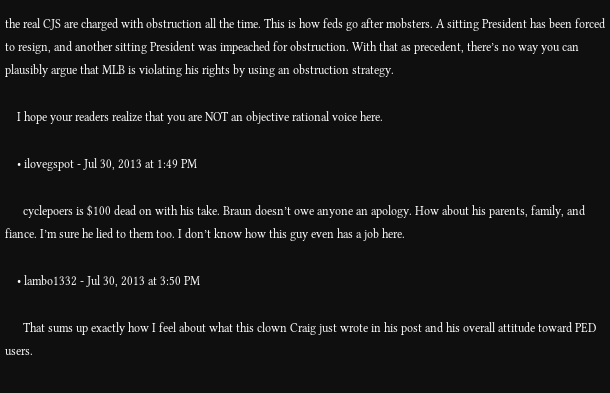the real CJS are charged with obstruction all the time. This is how feds go after mobsters. A sitting President has been forced to resign, and another sitting President was impeached for obstruction. With that as precedent, there’s no way you can plausibly argue that MLB is violating his rights by using an obstruction strategy.

    I hope your readers realize that you are NOT an objective rational voice here.

    • ilovegspot - Jul 30, 2013 at 1:49 PM

      cyclepoers is $100 dead on with his take. Braun doesn’t owe anyone an apology. How about his parents, family, and fiance. I’m sure he lied to them too. I don’t know how this guy even has a job here.

    • lambo1332 - Jul 30, 2013 at 3:50 PM

      That sums up exactly how I feel about what this clown Craig just wrote in his post and his overall attitude toward PED users.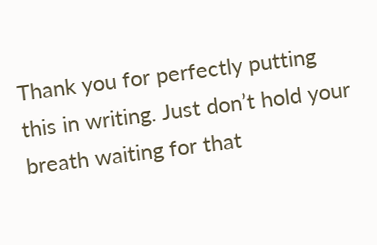Thank you for perfectly putting this in writing. Just don’t hold your breath waiting for that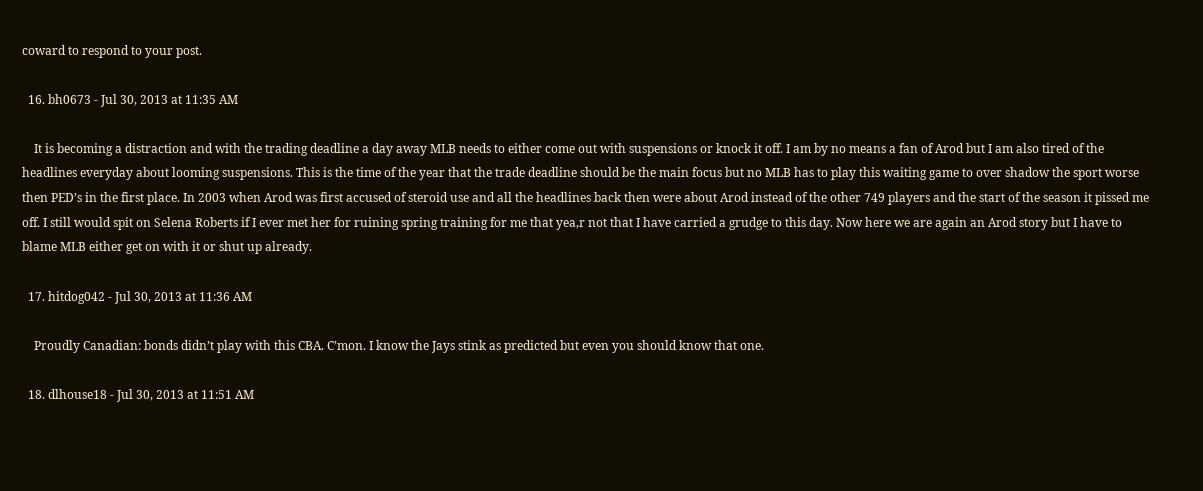coward to respond to your post.

  16. bh0673 - Jul 30, 2013 at 11:35 AM

    It is becoming a distraction and with the trading deadline a day away MLB needs to either come out with suspensions or knock it off. I am by no means a fan of Arod but I am also tired of the headlines everyday about looming suspensions. This is the time of the year that the trade deadline should be the main focus but no MLB has to play this waiting game to over shadow the sport worse then PED’s in the first place. In 2003 when Arod was first accused of steroid use and all the headlines back then were about Arod instead of the other 749 players and the start of the season it pissed me off. I still would spit on Selena Roberts if I ever met her for ruining spring training for me that yea,r not that I have carried a grudge to this day. Now here we are again an Arod story but I have to blame MLB either get on with it or shut up already.

  17. hitdog042 - Jul 30, 2013 at 11:36 AM

    Proudly Canadian: bonds didn’t play with this CBA. C’mon. I know the Jays stink as predicted but even you should know that one.

  18. dlhouse18 - Jul 30, 2013 at 11:51 AM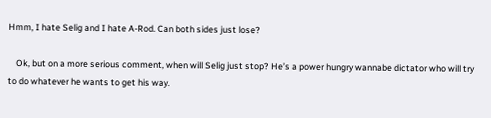Hmm, I hate Selig and I hate A-Rod. Can both sides just lose?

    Ok, but on a more serious comment, when will Selig just stop? He’s a power hungry wannabe dictator who will try to do whatever he wants to get his way.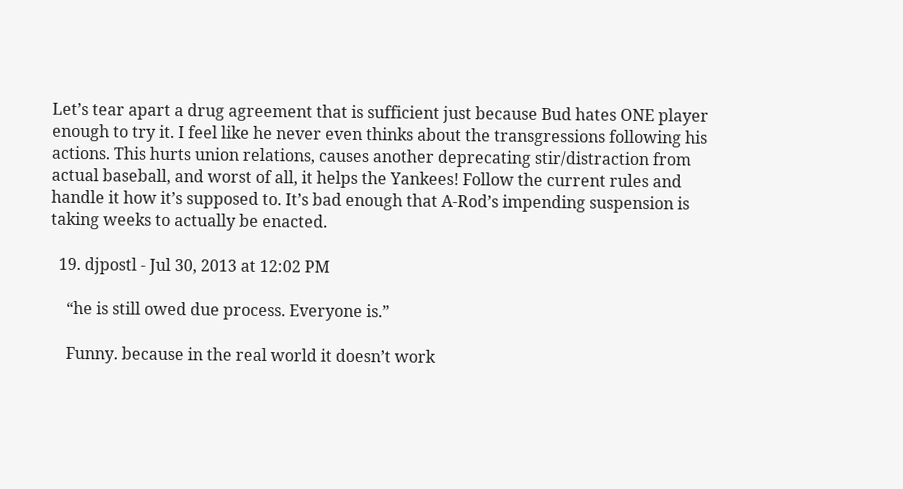Let’s tear apart a drug agreement that is sufficient just because Bud hates ONE player enough to try it. I feel like he never even thinks about the transgressions following his actions. This hurts union relations, causes another deprecating stir/distraction from actual baseball, and worst of all, it helps the Yankees! Follow the current rules and handle it how it’s supposed to. It’s bad enough that A-Rod’s impending suspension is taking weeks to actually be enacted.

  19. djpostl - Jul 30, 2013 at 12:02 PM

    “he is still owed due process. Everyone is.”

    Funny. because in the real world it doesn’t work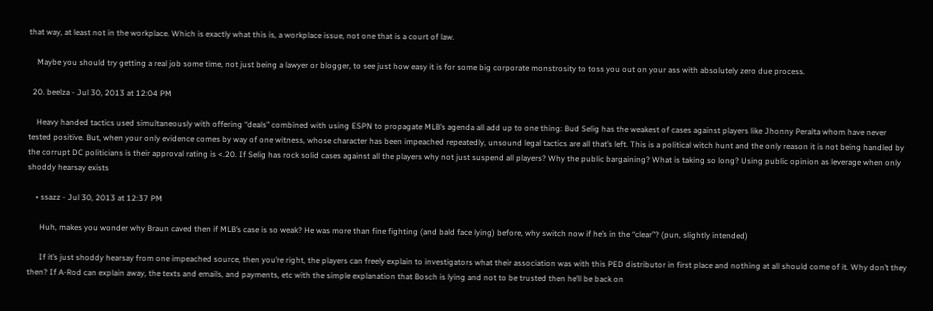that way, at least not in the workplace. Which is exactly what this is, a workplace issue, not one that is a court of law.

    Maybe you should try getting a real job some time, not just being a lawyer or blogger, to see just how easy it is for some big corporate monstrosity to toss you out on your ass with absolutely zero due process.

  20. beelza - Jul 30, 2013 at 12:04 PM

    Heavy handed tactics used simultaneously with offering “deals” combined with using ESPN to propagate MLB’s agenda all add up to one thing: Bud Selig has the weakest of cases against players like Jhonny Peralta whom have never tested positive. But, when your only evidence comes by way of one witness, whose character has been impeached repeatedly, unsound legal tactics are all that’s left. This is a political witch hunt and the only reason it is not being handled by the corrupt DC politicians is their approval rating is <.20. If Selig has rock solid cases against all the players why not just suspend all players? Why the public bargaining? What is taking so long? Using public opinion as leverage when only shoddy hearsay exists

    • ssazz - Jul 30, 2013 at 12:37 PM

      Huh, makes you wonder why Braun caved then if MLB’s case is so weak? He was more than fine fighting (and bald face lying) before, why switch now if he’s in the “clear”? (pun, slightly intended)

      If it’s just shoddy hearsay from one impeached source, then you’re right, the players can freely explain to investigators what their association was with this PED distributor in first place and nothing at all should come of it. Why don’t they then? If A-Rod can explain away, the texts and emails, and payments, etc with the simple explanation that Bosch is lying and not to be trusted then he’ll be back on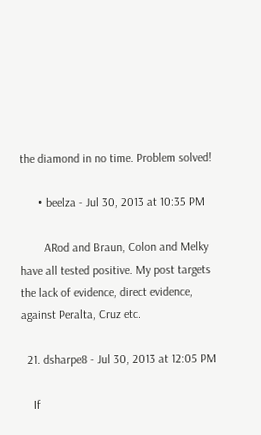the diamond in no time. Problem solved!

      • beelza - Jul 30, 2013 at 10:35 PM

        ARod and Braun, Colon and Melky have all tested positive. My post targets the lack of evidence, direct evidence, against Peralta, Cruz etc.

  21. dsharpe8 - Jul 30, 2013 at 12:05 PM

    If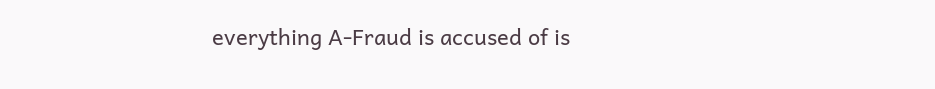everything A-Fraud is accused of is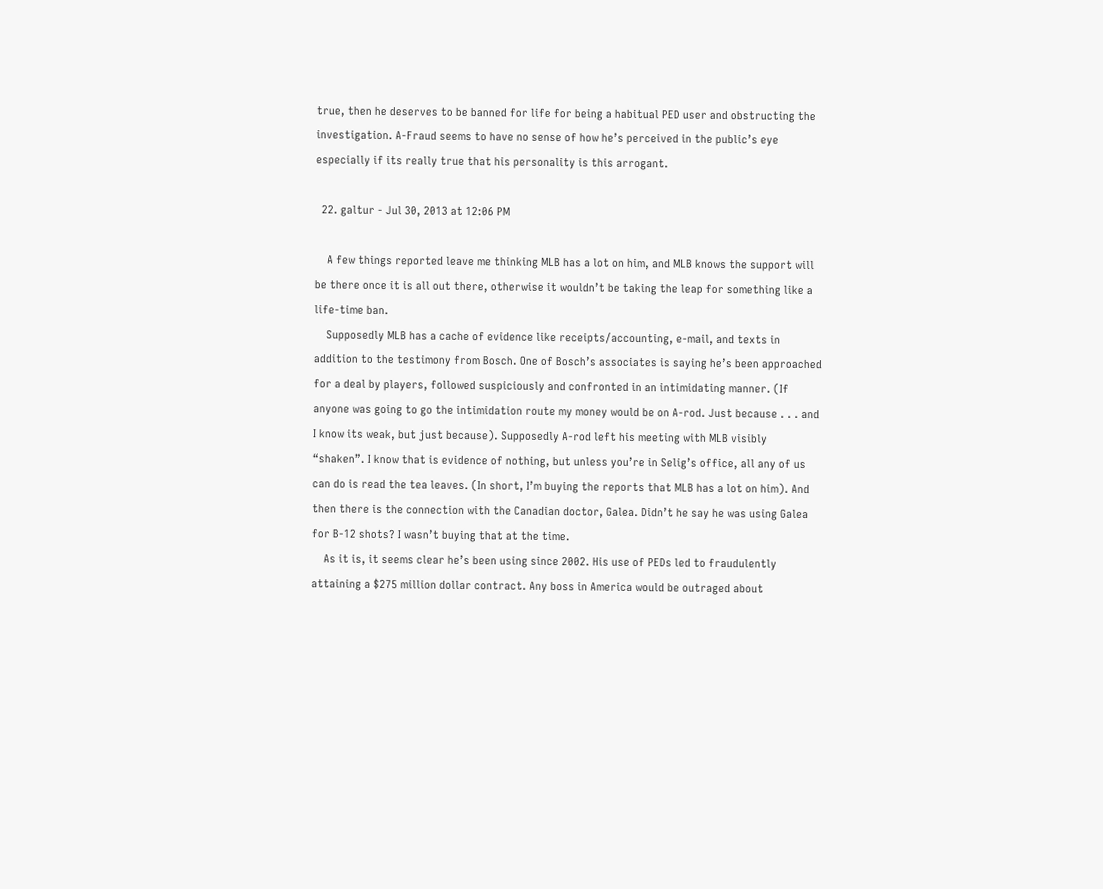true, then he deserves to be banned for life for being a habitual PED user and obstructing the investigation. A-Fraud seems to have no sense of how he’s perceived in the public’s eye especially if its really true that his personality is this arrogant.

  22. galtur - Jul 30, 2013 at 12:06 PM

    A few things reported leave me thinking MLB has a lot on him, and MLB knows the support will be there once it is all out there, otherwise it wouldn’t be taking the leap for something like a life-time ban.
    Supposedly MLB has a cache of evidence like receipts/accounting, e-mail, and texts in addition to the testimony from Bosch. One of Bosch’s associates is saying he’s been approached for a deal by players, followed suspiciously and confronted in an intimidating manner. (If anyone was going to go the intimidation route my money would be on A-rod. Just because . . . and I know its weak, but just because). Supposedly A-rod left his meeting with MLB visibly “shaken”. I know that is evidence of nothing, but unless you’re in Selig’s office, all any of us can do is read the tea leaves. (In short, I’m buying the reports that MLB has a lot on him). And then there is the connection with the Canadian doctor, Galea. Didn’t he say he was using Galea for B-12 shots? I wasn’t buying that at the time.
    As it is, it seems clear he’s been using since 2002. His use of PEDs led to fraudulently attaining a $275 million dollar contract. Any boss in America would be outraged about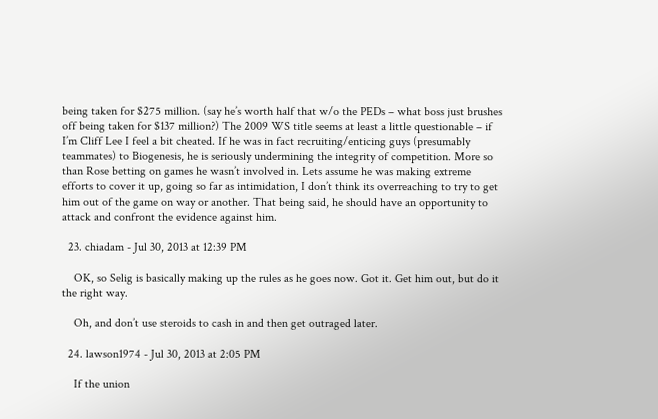being taken for $275 million. (say he’s worth half that w/o the PEDs – what boss just brushes off being taken for $137 million?) The 2009 WS title seems at least a little questionable – if I’m Cliff Lee I feel a bit cheated. If he was in fact recruiting/enticing guys (presumably teammates) to Biogenesis, he is seriously undermining the integrity of competition. More so than Rose betting on games he wasn’t involved in. Lets assume he was making extreme efforts to cover it up, going so far as intimidation, I don’t think its overreaching to try to get him out of the game on way or another. That being said, he should have an opportunity to attack and confront the evidence against him.

  23. chiadam - Jul 30, 2013 at 12:39 PM

    OK, so Selig is basically making up the rules as he goes now. Got it. Get him out, but do it the right way.

    Oh, and don’t use steroids to cash in and then get outraged later.

  24. lawson1974 - Jul 30, 2013 at 2:05 PM

    If the union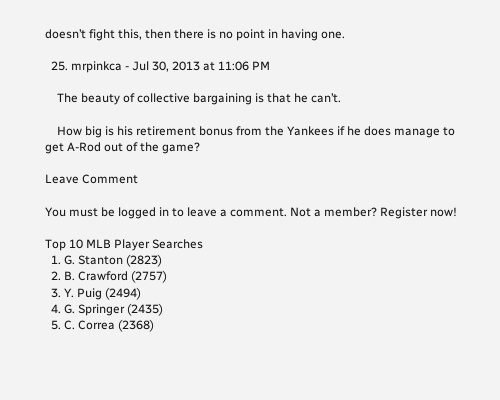doesn’t fight this, then there is no point in having one.

  25. mrpinkca - Jul 30, 2013 at 11:06 PM

    The beauty of collective bargaining is that he can’t.

    How big is his retirement bonus from the Yankees if he does manage to get A-Rod out of the game?

Leave Comment

You must be logged in to leave a comment. Not a member? Register now!

Top 10 MLB Player Searches
  1. G. Stanton (2823)
  2. B. Crawford (2757)
  3. Y. Puig (2494)
  4. G. Springer (2435)
  5. C. Correa (2368)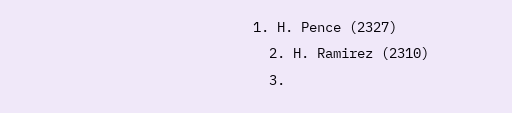1. H. Pence (2327)
  2. H. Ramirez (2310)
  3.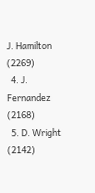J. Hamilton (2269)
  4. J. Fernandez (2168)
  5. D. Wright (2142)